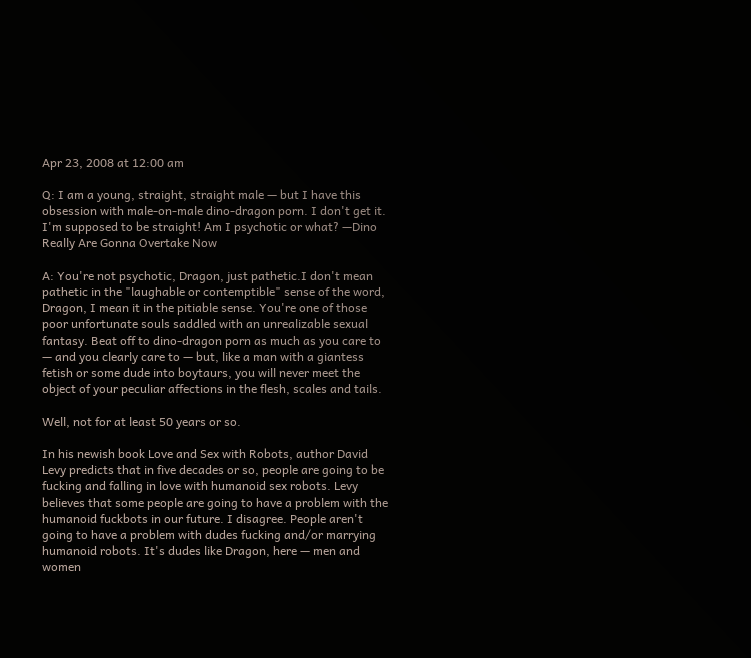Apr 23, 2008 at 12:00 am

Q: I am a young, straight, straight male — but I have this obsession with male-on-male dino-dragon porn. I don't get it. I'm supposed to be straight! Am I psychotic or what? —Dino Really Are Gonna Overtake Now

A: You're not psychotic, Dragon, just pathetic.I don't mean pathetic in the "laughable or contemptible" sense of the word, Dragon, I mean it in the pitiable sense. You're one of those poor unfortunate souls saddled with an unrealizable sexual fantasy. Beat off to dino-dragon porn as much as you care to — and you clearly care to — but, like a man with a giantess fetish or some dude into boytaurs, you will never meet the object of your peculiar affections in the flesh, scales and tails.

Well, not for at least 50 years or so.

In his newish book Love and Sex with Robots, author David Levy predicts that in five decades or so, people are going to be fucking and falling in love with humanoid sex robots. Levy believes that some people are going to have a problem with the humanoid fuckbots in our future. I disagree. People aren't going to have a problem with dudes fucking and/or marrying humanoid robots. It's dudes like Dragon, here — men and women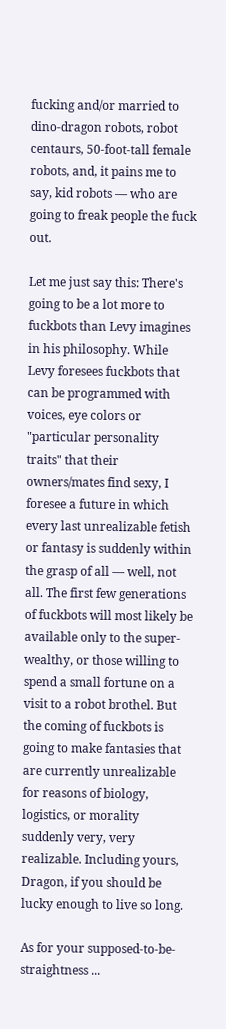fucking and/or married to dino-dragon robots, robot centaurs, 50-foot-tall female robots, and, it pains me to say, kid robots — who are going to freak people the fuck out.

Let me just say this: There's going to be a lot more to fuckbots than Levy imagines in his philosophy. While Levy foresees fuckbots that can be programmed with voices, eye colors or "particular personality traits" that their owners/mates find sexy, I foresee a future in which every last unrealizable fetish or fantasy is suddenly within the grasp of all — well, not all. The first few generations of fuckbots will most likely be available only to the super-wealthy, or those willing to spend a small fortune on a visit to a robot brothel. But the coming of fuckbots is going to make fantasies that are currently unrealizable for reasons of biology, logistics, or morality suddenly very, very realizable. Including yours, Dragon, if you should be lucky enough to live so long.

As for your supposed-to-be-straightness ...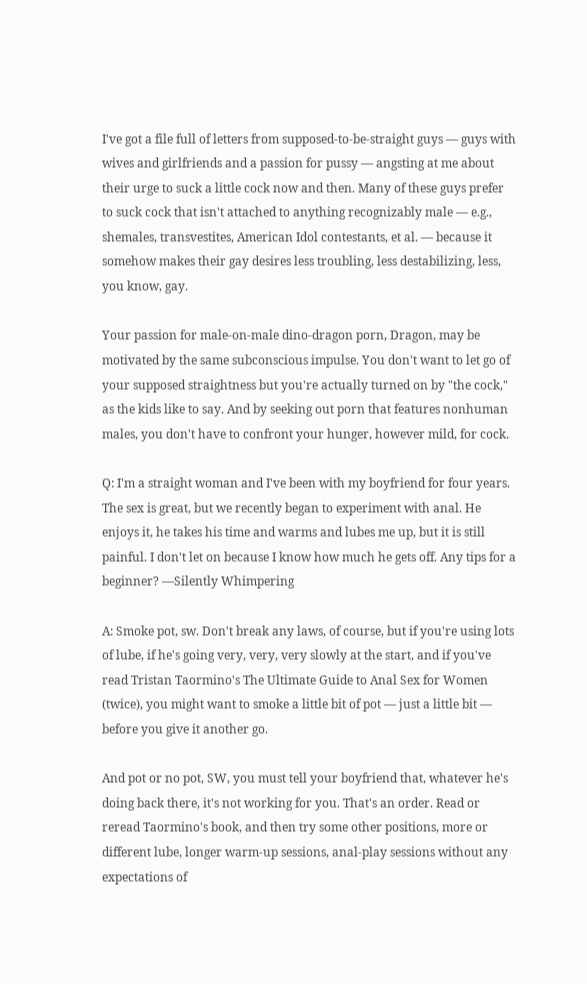I've got a file full of letters from supposed-to-be-straight guys — guys with wives and girlfriends and a passion for pussy — angsting at me about their urge to suck a little cock now and then. Many of these guys prefer to suck cock that isn't attached to anything recognizably male — e.g., shemales, transvestites, American Idol contestants, et al. — because it somehow makes their gay desires less troubling, less destabilizing, less, you know, gay.

Your passion for male-on-male dino-dragon porn, Dragon, may be motivated by the same subconscious impulse. You don't want to let go of your supposed straightness but you're actually turned on by "the cock," as the kids like to say. And by seeking out porn that features nonhuman males, you don't have to confront your hunger, however mild, for cock.

Q: I'm a straight woman and I've been with my boyfriend for four years. The sex is great, but we recently began to experiment with anal. He enjoys it, he takes his time and warms and lubes me up, but it is still painful. I don't let on because I know how much he gets off. Any tips for a beginner? —Silently Whimpering

A: Smoke pot, sw. Don't break any laws, of course, but if you're using lots of lube, if he's going very, very, very slowly at the start, and if you've read Tristan Taormino's The Ultimate Guide to Anal Sex for Women (twice), you might want to smoke a little bit of pot — just a little bit — before you give it another go.

And pot or no pot, SW, you must tell your boyfriend that, whatever he's doing back there, it's not working for you. That's an order. Read or reread Taormino's book, and then try some other positions, more or different lube, longer warm-up sessions, anal-play sessions without any expectations of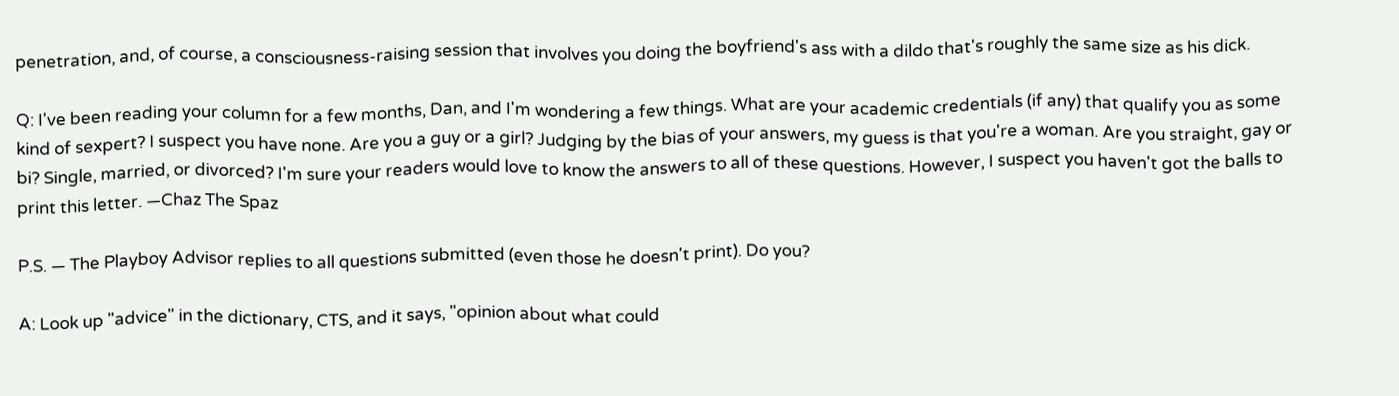penetration, and, of course, a consciousness-raising session that involves you doing the boyfriend's ass with a dildo that's roughly the same size as his dick.

Q: I've been reading your column for a few months, Dan, and I'm wondering a few things. What are your academic credentials (if any) that qualify you as some kind of sexpert? I suspect you have none. Are you a guy or a girl? Judging by the bias of your answers, my guess is that you're a woman. Are you straight, gay or bi? Single, married, or divorced? I'm sure your readers would love to know the answers to all of these questions. However, I suspect you haven't got the balls to print this letter. —Chaz The Spaz

P.S. — The Playboy Advisor replies to all questions submitted (even those he doesn't print). Do you?

A: Look up "advice" in the dictionary, CTS, and it says, "opinion about what could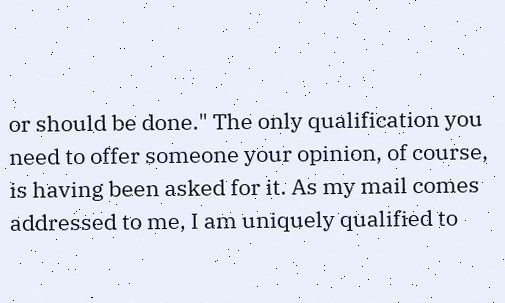or should be done." The only qualification you need to offer someone your opinion, of course, is having been asked for it. As my mail comes addressed to me, I am uniquely qualified to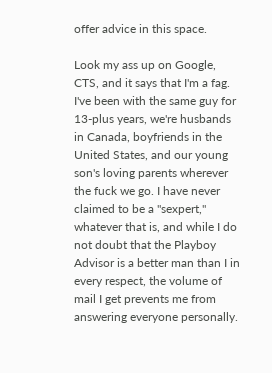offer advice in this space.

Look my ass up on Google, CTS, and it says that I'm a fag. I've been with the same guy for 13-plus years, we're husbands in Canada, boyfriends in the United States, and our young son's loving parents wherever the fuck we go. I have never claimed to be a "sexpert," whatever that is, and while I do not doubt that the Playboy Advisor is a better man than I in every respect, the volume of mail I get prevents me from answering everyone personally.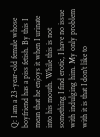Q: I am a 23-year-old female whose boyfriend has a piss fetish. By this I mean that he enjoys it when I urinate into his mouth. While this is not something I find erotic, I have no issue with indulging him. My only problem with it is that I don't like to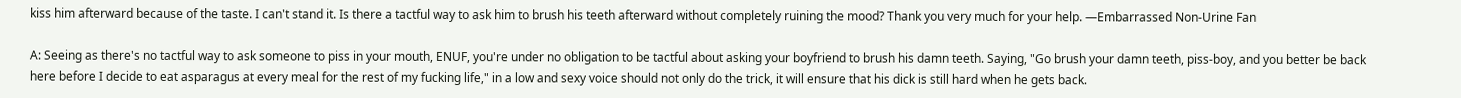kiss him afterward because of the taste. I can't stand it. Is there a tactful way to ask him to brush his teeth afterward without completely ruining the mood? Thank you very much for your help. —Embarrassed Non-Urine Fan

A: Seeing as there's no tactful way to ask someone to piss in your mouth, ENUF, you're under no obligation to be tactful about asking your boyfriend to brush his damn teeth. Saying, "Go brush your damn teeth, piss-boy, and you better be back here before I decide to eat asparagus at every meal for the rest of my fucking life," in a low and sexy voice should not only do the trick, it will ensure that his dick is still hard when he gets back.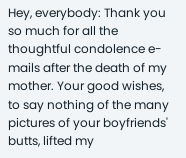Hey, everybody: Thank you so much for all the thoughtful condolence e-mails after the death of my mother. Your good wishes, to say nothing of the many pictures of your boyfriends' butts, lifted my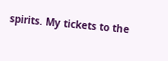spirits. My tickets to the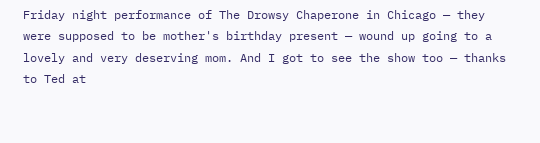Friday night performance of The Drowsy Chaperone in Chicago — they were supposed to be mother's birthday present — wound up going to a lovely and very deserving mom. And I got to see the show too — thanks to Ted at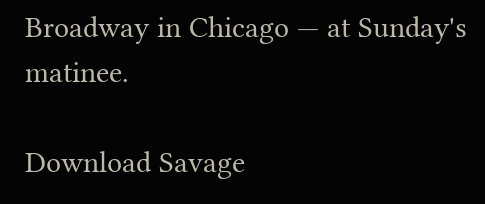Broadway in Chicago — at Sunday's matinee.

Download Savage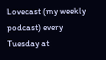Lovecast (my weekly podcast) every Tuesday at